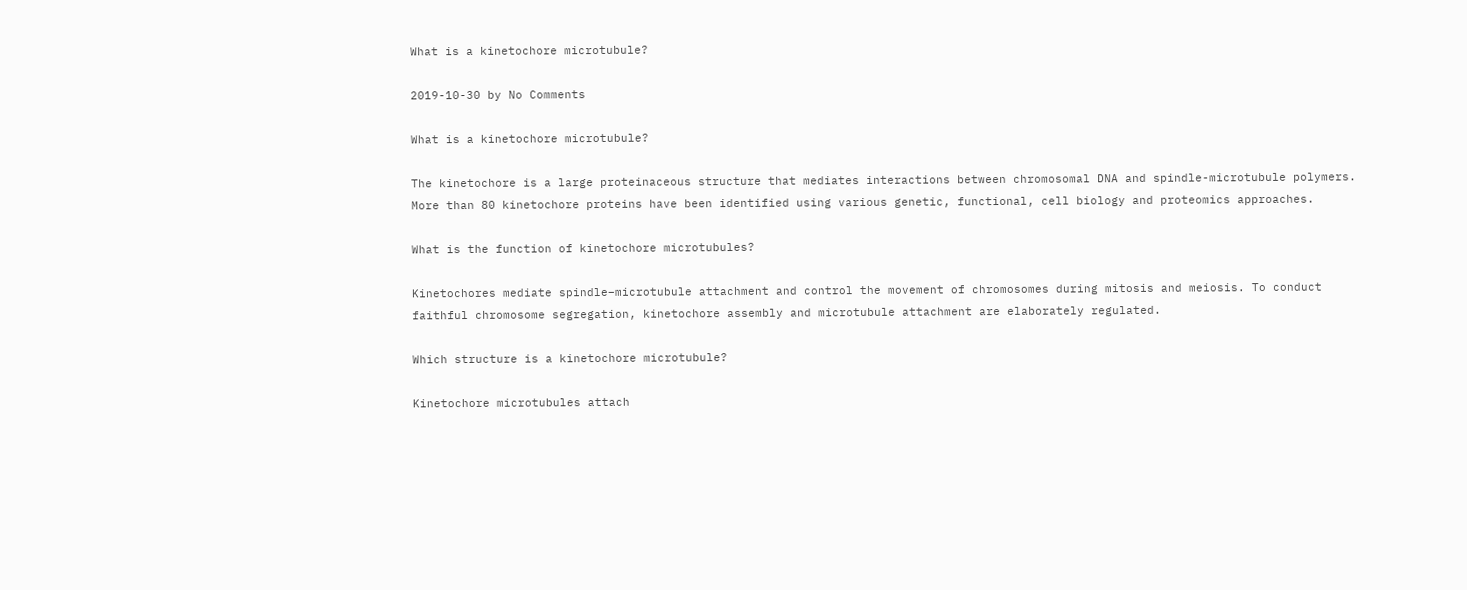What is a kinetochore microtubule?

2019-10-30 by No Comments

What is a kinetochore microtubule?

The kinetochore is a large proteinaceous structure that mediates interactions between chromosomal DNA and spindle-microtubule polymers. More than 80 kinetochore proteins have been identified using various genetic, functional, cell biology and proteomics approaches.

What is the function of kinetochore microtubules?

Kinetochores mediate spindle–microtubule attachment and control the movement of chromosomes during mitosis and meiosis. To conduct faithful chromosome segregation, kinetochore assembly and microtubule attachment are elaborately regulated.

Which structure is a kinetochore microtubule?

Kinetochore microtubules attach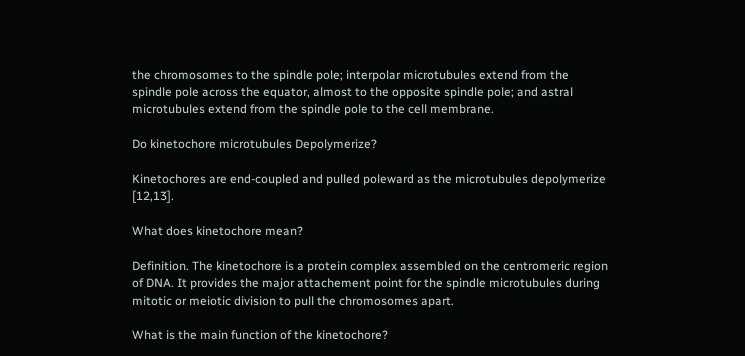the chromosomes to the spindle pole; interpolar microtubules extend from the spindle pole across the equator, almost to the opposite spindle pole; and astral microtubules extend from the spindle pole to the cell membrane.

Do kinetochore microtubules Depolymerize?

Kinetochores are end-coupled and pulled poleward as the microtubules depolymerize [12,13].

What does kinetochore mean?

Definition. The kinetochore is a protein complex assembled on the centromeric region of DNA. It provides the major attachement point for the spindle microtubules during mitotic or meiotic division to pull the chromosomes apart.

What is the main function of the kinetochore?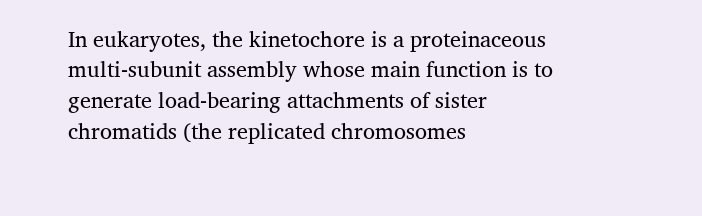In eukaryotes, the kinetochore is a proteinaceous multi-subunit assembly whose main function is to generate load-bearing attachments of sister chromatids (the replicated chromosomes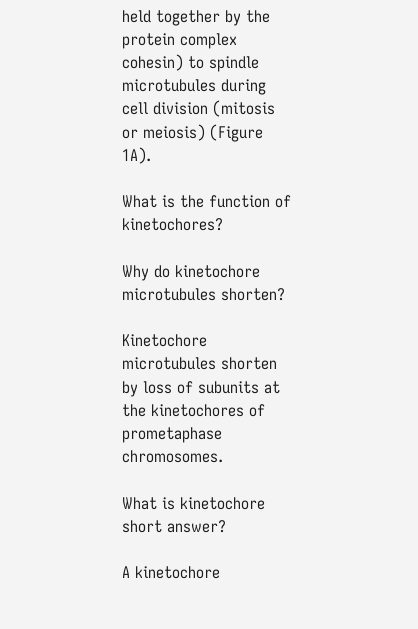held together by the protein complex cohesin) to spindle microtubules during cell division (mitosis or meiosis) (Figure 1A).

What is the function of kinetochores?

Why do kinetochore microtubules shorten?

Kinetochore microtubules shorten by loss of subunits at the kinetochores of prometaphase chromosomes.

What is kinetochore short answer?

A kinetochore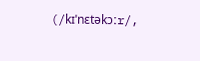(/kɪˈnɛtəkɔːr/,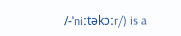/-ˈniːtəkɔːr/) is a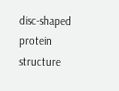disc-shaped protein structure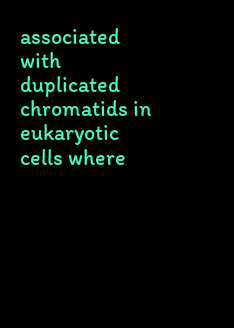associated with duplicated chromatids in eukaryotic cells where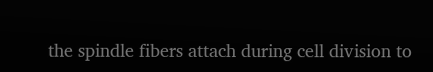the spindle fibers attach during cell division to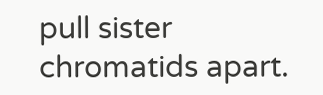pull sister chromatids apart.